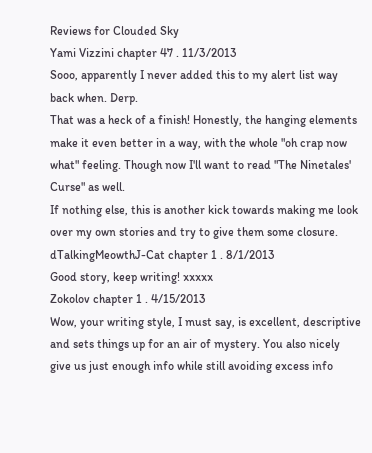Reviews for Clouded Sky
Yami Vizzini chapter 47 . 11/3/2013
Sooo, apparently I never added this to my alert list way back when. Derp.
That was a heck of a finish! Honestly, the hanging elements make it even better in a way, with the whole "oh crap now what" feeling. Though now I'll want to read "The Ninetales' Curse" as well.
If nothing else, this is another kick towards making me look over my own stories and try to give them some closure.
dTalkingMeowthJ-Cat chapter 1 . 8/1/2013
Good story, keep writing! xxxxx
Zokolov chapter 1 . 4/15/2013
Wow, your writing style, I must say, is excellent, descriptive and sets things up for an air of mystery. You also nicely give us just enough info while still avoiding excess info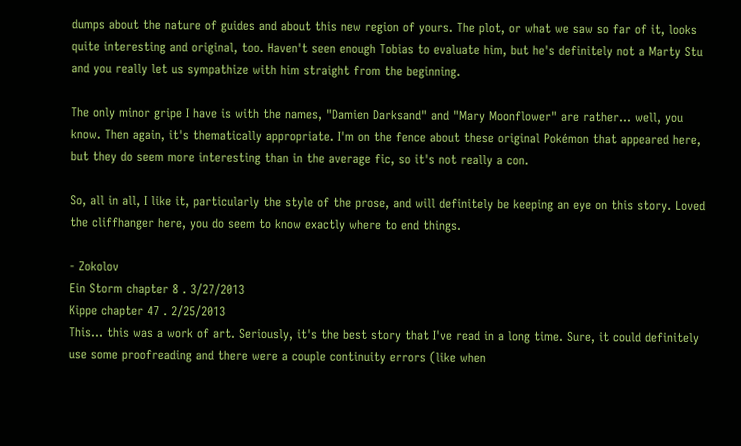dumps about the nature of guides and about this new region of yours. The plot, or what we saw so far of it, looks quite interesting and original, too. Haven't seen enough Tobias to evaluate him, but he's definitely not a Marty Stu and you really let us sympathize with him straight from the beginning.

The only minor gripe I have is with the names, "Damien Darksand" and "Mary Moonflower" are rather... well, you know. Then again, it's thematically appropriate. I'm on the fence about these original Pokémon that appeared here, but they do seem more interesting than in the average fic, so it's not really a con.

So, all in all, I like it, particularly the style of the prose, and will definitely be keeping an eye on this story. Loved the cliffhanger here, you do seem to know exactly where to end things.

- Zokolov
Ein Storm chapter 8 . 3/27/2013
Kippe chapter 47 . 2/25/2013
This... this was a work of art. Seriously, it's the best story that I've read in a long time. Sure, it could definitely use some proofreading and there were a couple continuity errors (like when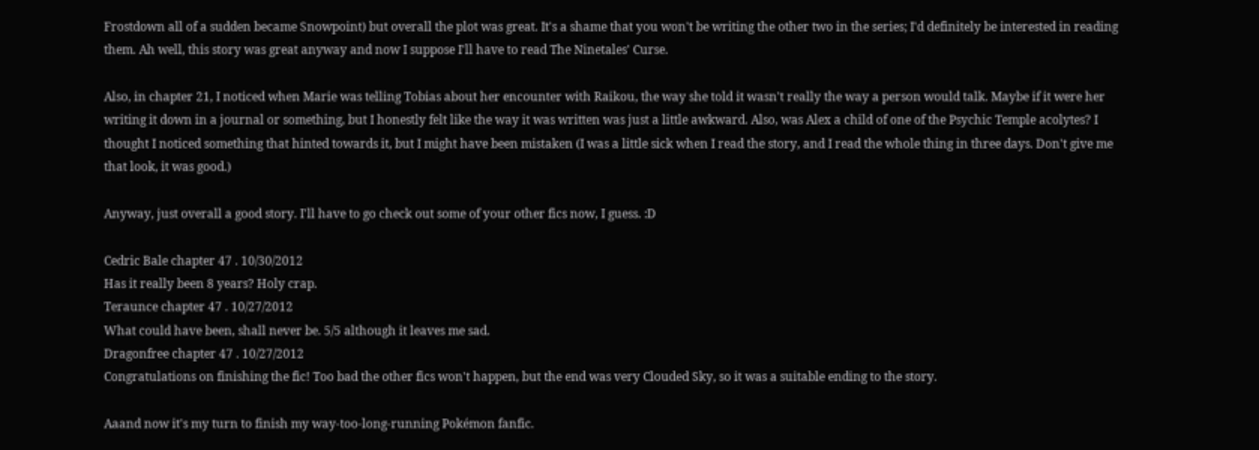Frostdown all of a sudden became Snowpoint) but overall the plot was great. It's a shame that you won't be writing the other two in the series; I'd definitely be interested in reading them. Ah well, this story was great anyway and now I suppose I'll have to read The Ninetales' Curse.

Also, in chapter 21, I noticed when Marie was telling Tobias about her encounter with Raikou, the way she told it wasn't really the way a person would talk. Maybe if it were her writing it down in a journal or something, but I honestly felt like the way it was written was just a little awkward. Also, was Alex a child of one of the Psychic Temple acolytes? I thought I noticed something that hinted towards it, but I might have been mistaken (I was a little sick when I read the story, and I read the whole thing in three days. Don't give me that look, it was good.)

Anyway, just overall a good story. I'll have to go check out some of your other fics now, I guess. :D

Cedric Bale chapter 47 . 10/30/2012
Has it really been 8 years? Holy crap.
Teraunce chapter 47 . 10/27/2012
What could have been, shall never be. 5/5 although it leaves me sad.
Dragonfree chapter 47 . 10/27/2012
Congratulations on finishing the fic! Too bad the other fics won't happen, but the end was very Clouded Sky, so it was a suitable ending to the story.

Aaand now it's my turn to finish my way-too-long-running Pokémon fanfic.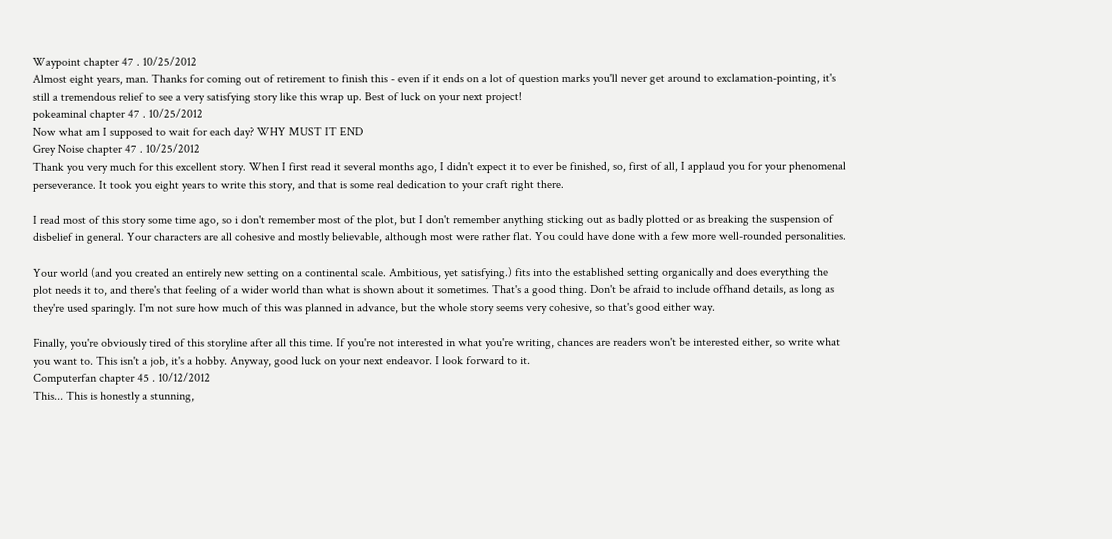Waypoint chapter 47 . 10/25/2012
Almost eight years, man. Thanks for coming out of retirement to finish this - even if it ends on a lot of question marks you'll never get around to exclamation-pointing, it's still a tremendous relief to see a very satisfying story like this wrap up. Best of luck on your next project!
pokeaminal chapter 47 . 10/25/2012
Now what am I supposed to wait for each day? WHY MUST IT END
Grey Noise chapter 47 . 10/25/2012
Thank you very much for this excellent story. When I first read it several months ago, I didn't expect it to ever be finished, so, first of all, I applaud you for your phenomenal perseverance. It took you eight years to write this story, and that is some real dedication to your craft right there.

I read most of this story some time ago, so i don't remember most of the plot, but I don't remember anything sticking out as badly plotted or as breaking the suspension of disbelief in general. Your characters are all cohesive and mostly believable, although most were rather flat. You could have done with a few more well-rounded personalities.

Your world (and you created an entirely new setting on a continental scale. Ambitious, yet satisfying.) fits into the established setting organically and does everything the plot needs it to, and there's that feeling of a wider world than what is shown about it sometimes. That's a good thing. Don't be afraid to include offhand details, as long as they're used sparingly. I'm not sure how much of this was planned in advance, but the whole story seems very cohesive, so that's good either way.

Finally, you're obviously tired of this storyline after all this time. If you're not interested in what you're writing, chances are readers won't be interested either, so write what you want to. This isn't a job, it's a hobby. Anyway, good luck on your next endeavor. I look forward to it.
Computerfan chapter 45 . 10/12/2012
This... This is honestly a stunning,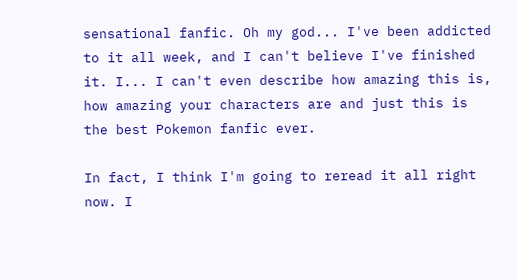sensational fanfic. Oh my god... I've been addicted to it all week, and I can't believe I've finished it. I... I can't even describe how amazing this is, how amazing your characters are and just this is the best Pokemon fanfic ever.

In fact, I think I'm going to reread it all right now. I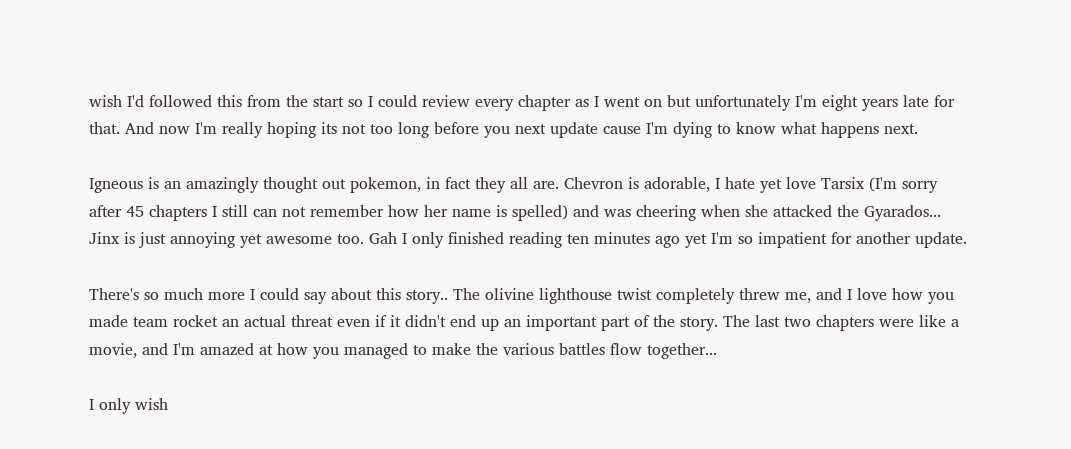wish I'd followed this from the start so I could review every chapter as I went on but unfortunately I'm eight years late for that. And now I'm really hoping its not too long before you next update cause I'm dying to know what happens next.

Igneous is an amazingly thought out pokemon, in fact they all are. Chevron is adorable, I hate yet love Tarsix (I'm sorry after 45 chapters I still can not remember how her name is spelled) and was cheering when she attacked the Gyarados... Jinx is just annoying yet awesome too. Gah I only finished reading ten minutes ago yet I'm so impatient for another update.

There's so much more I could say about this story.. The olivine lighthouse twist completely threw me, and I love how you made team rocket an actual threat even if it didn't end up an important part of the story. The last two chapters were like a movie, and I'm amazed at how you managed to make the various battles flow together...

I only wish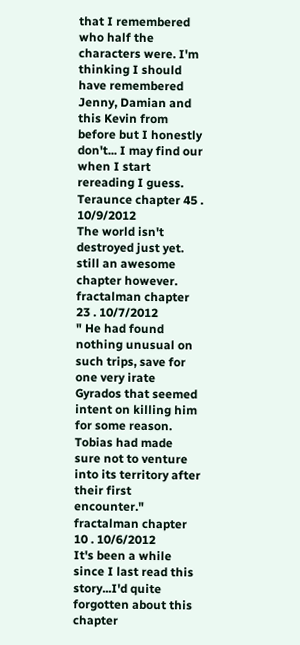that I remembered who half the characters were. I'm thinking I should have remembered Jenny, Damian and this Kevin from before but I honestly don't... I may find our when I start rereading I guess.
Teraunce chapter 45 . 10/9/2012
The world isn't destroyed just yet. still an awesome chapter however.
fractalman chapter 23 . 10/7/2012
" He had found nothing unusual on such trips, save for one very irate Gyrados that seemed intent on killing him for some reason. Tobias had made sure not to venture into its territory after their first encounter."
fractalman chapter 10 . 10/6/2012
It's been a while since I last read this story...I'd quite forgotten about this chapter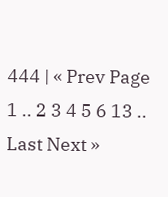444 | « Prev Page 1 .. 2 3 4 5 6 13 .. Last Next »